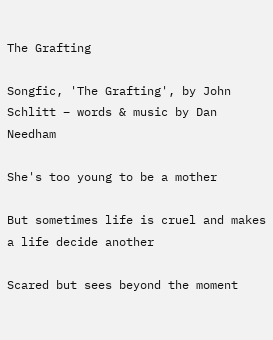The Grafting

Songfic, 'The Grafting', by John Schlitt – words & music by Dan Needham

She's too young to be a mother

But sometimes life is cruel and makes a life decide another

Scared but sees beyond the moment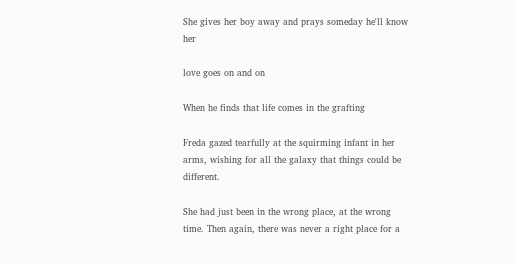She gives her boy away and prays someday he'll know her

love goes on and on

When he finds that life comes in the grafting

Freda gazed tearfully at the squirming infant in her arms, wishing for all the galaxy that things could be different.

She had just been in the wrong place, at the wrong time. Then again, there was never a right place for a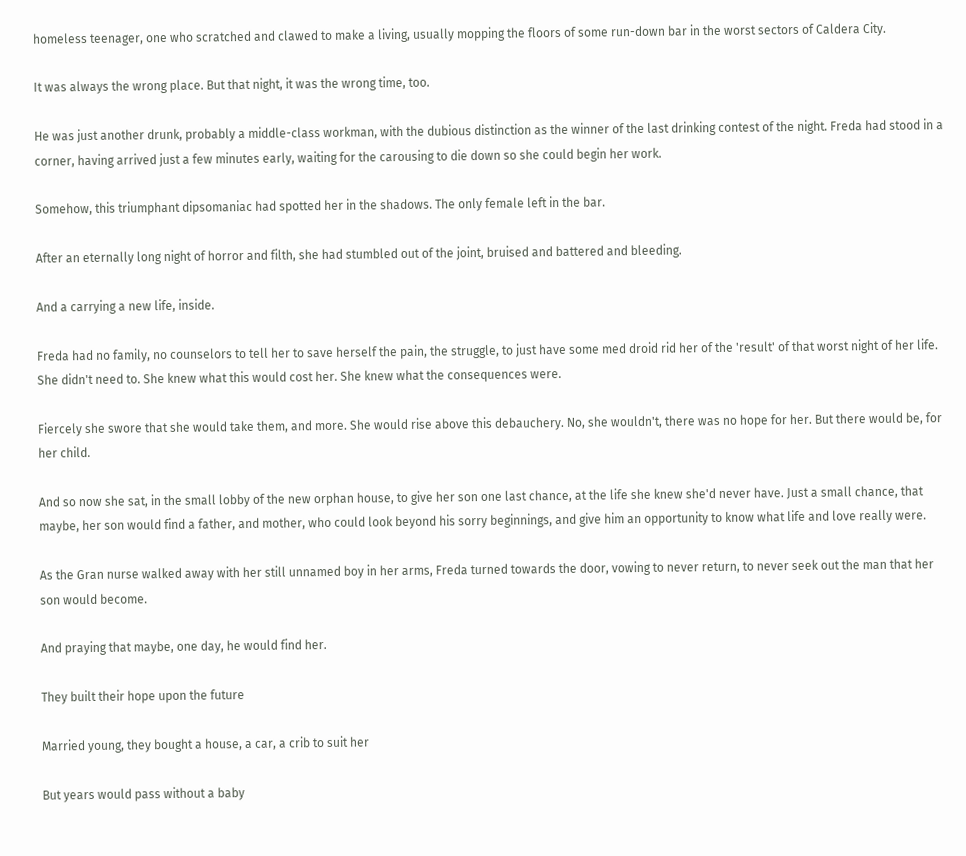homeless teenager, one who scratched and clawed to make a living, usually mopping the floors of some run-down bar in the worst sectors of Caldera City.

It was always the wrong place. But that night, it was the wrong time, too.

He was just another drunk, probably a middle-class workman, with the dubious distinction as the winner of the last drinking contest of the night. Freda had stood in a corner, having arrived just a few minutes early, waiting for the carousing to die down so she could begin her work.

Somehow, this triumphant dipsomaniac had spotted her in the shadows. The only female left in the bar.

After an eternally long night of horror and filth, she had stumbled out of the joint, bruised and battered and bleeding.

And a carrying a new life, inside.

Freda had no family, no counselors to tell her to save herself the pain, the struggle, to just have some med droid rid her of the 'result' of that worst night of her life. She didn't need to. She knew what this would cost her. She knew what the consequences were.

Fiercely she swore that she would take them, and more. She would rise above this debauchery. No, she wouldn't, there was no hope for her. But there would be, for her child.

And so now she sat, in the small lobby of the new orphan house, to give her son one last chance, at the life she knew she'd never have. Just a small chance, that maybe, her son would find a father, and mother, who could look beyond his sorry beginnings, and give him an opportunity to know what life and love really were.

As the Gran nurse walked away with her still unnamed boy in her arms, Freda turned towards the door, vowing to never return, to never seek out the man that her son would become.

And praying that maybe, one day, he would find her.

They built their hope upon the future

Married young, they bought a house, a car, a crib to suit her

But years would pass without a baby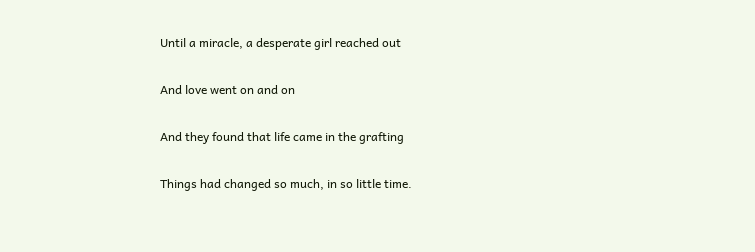Until a miracle, a desperate girl reached out

And love went on and on

And they found that life came in the grafting

Things had changed so much, in so little time.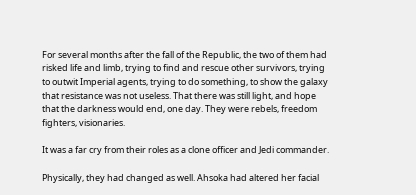For several months after the fall of the Republic, the two of them had risked life and limb, trying to find and rescue other survivors, trying to outwit Imperial agents, trying to do something, to show the galaxy that resistance was not useless. That there was still light, and hope that the darkness would end, one day. They were rebels, freedom fighters, visionaries.

It was a far cry from their roles as a clone officer and Jedi commander.

Physically, they had changed as well. Ahsoka had altered her facial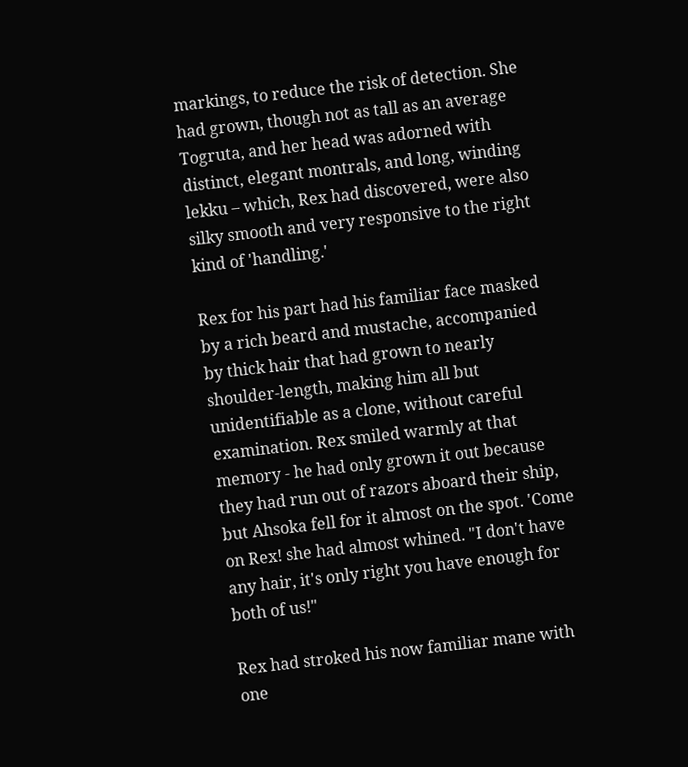markings, to reduce the risk of detection. She had grown, though not as tall as an average Togruta, and her head was adorned with distinct, elegant montrals, and long, winding lekku – which, Rex had discovered, were also silky smooth and very responsive to the right kind of 'handling.'

Rex for his part had his familiar face masked by a rich beard and mustache, accompanied by thick hair that had grown to nearly shoulder-length, making him all but unidentifiable as a clone, without careful examination. Rex smiled warmly at that memory - he had only grown it out because they had run out of razors aboard their ship, but Ahsoka fell for it almost on the spot. 'Come on Rex! she had almost whined. "I don't have any hair, it's only right you have enough for both of us!"

Rex had stroked his now familiar mane with one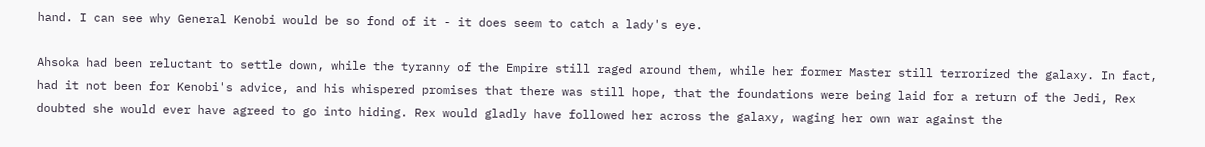hand. I can see why General Kenobi would be so fond of it - it does seem to catch a lady's eye.

Ahsoka had been reluctant to settle down, while the tyranny of the Empire still raged around them, while her former Master still terrorized the galaxy. In fact, had it not been for Kenobi's advice, and his whispered promises that there was still hope, that the foundations were being laid for a return of the Jedi, Rex doubted she would ever have agreed to go into hiding. Rex would gladly have followed her across the galaxy, waging her own war against the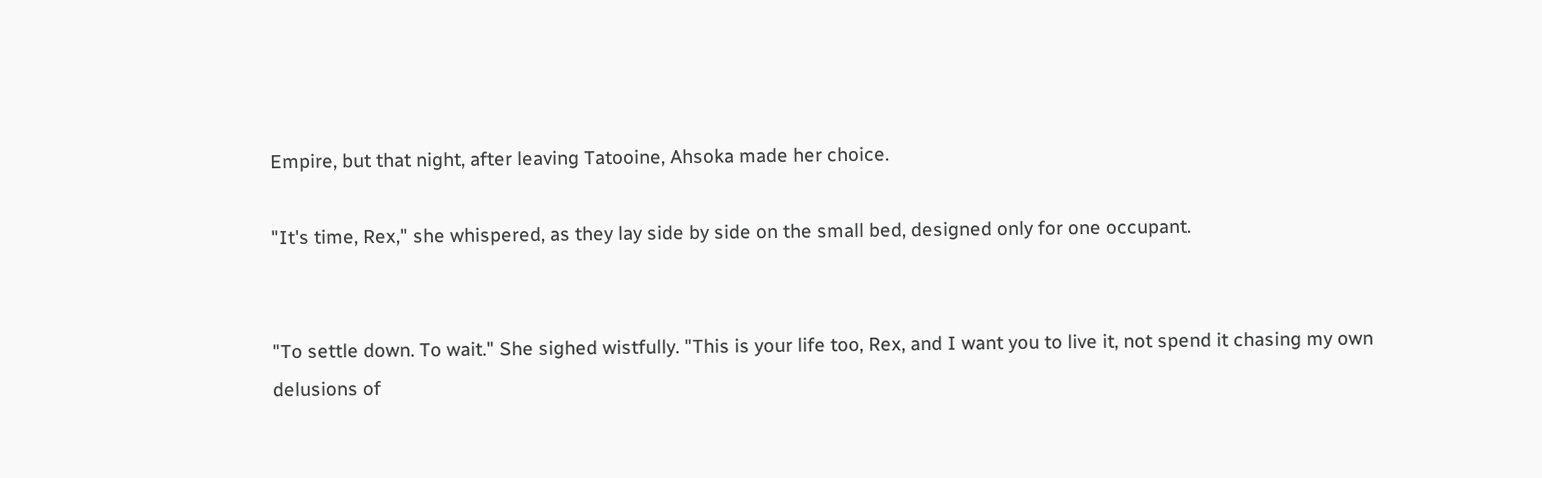Empire, but that night, after leaving Tatooine, Ahsoka made her choice.

"It's time, Rex," she whispered, as they lay side by side on the small bed, designed only for one occupant.


"To settle down. To wait." She sighed wistfully. "This is your life too, Rex, and I want you to live it, not spend it chasing my own delusions of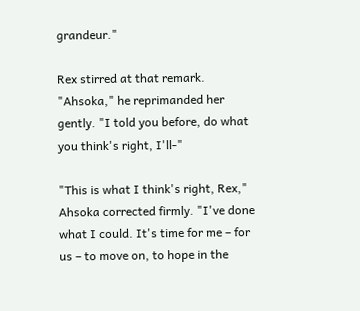grandeur."

Rex stirred at that remark. "Ahsoka," he reprimanded her gently. "I told you before, do what you think's right, I'll-"

"This is what I think's right, Rex," Ahsoka corrected firmly. "I've done what I could. It's time for me – for us – to move on, to hope in the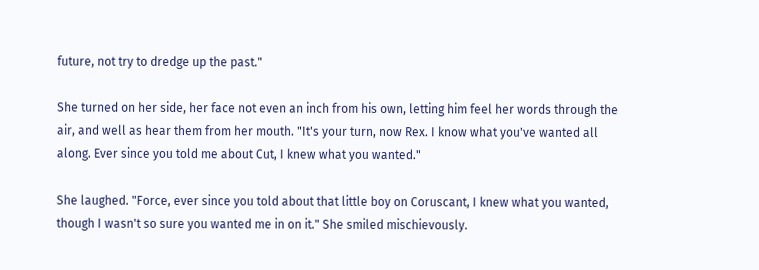future, not try to dredge up the past."

She turned on her side, her face not even an inch from his own, letting him feel her words through the air, and well as hear them from her mouth. "It's your turn, now Rex. I know what you've wanted all along. Ever since you told me about Cut, I knew what you wanted."

She laughed. "Force, ever since you told about that little boy on Coruscant, I knew what you wanted, though I wasn't so sure you wanted me in on it." She smiled mischievously.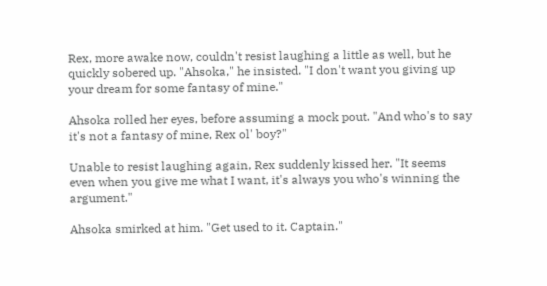Rex, more awake now, couldn't resist laughing a little as well, but he quickly sobered up. "Ahsoka," he insisted. "I don't want you giving up your dream for some fantasy of mine."

Ahsoka rolled her eyes, before assuming a mock pout. "And who's to say it's not a fantasy of mine, Rex ol' boy?"

Unable to resist laughing again, Rex suddenly kissed her. "It seems even when you give me what I want, it's always you who's winning the argument."

Ahsoka smirked at him. "Get used to it. Captain."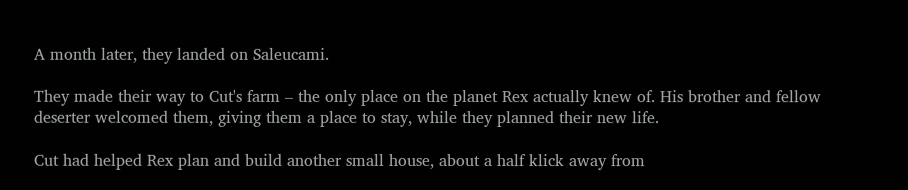A month later, they landed on Saleucami.

They made their way to Cut's farm – the only place on the planet Rex actually knew of. His brother and fellow deserter welcomed them, giving them a place to stay, while they planned their new life.

Cut had helped Rex plan and build another small house, about a half klick away from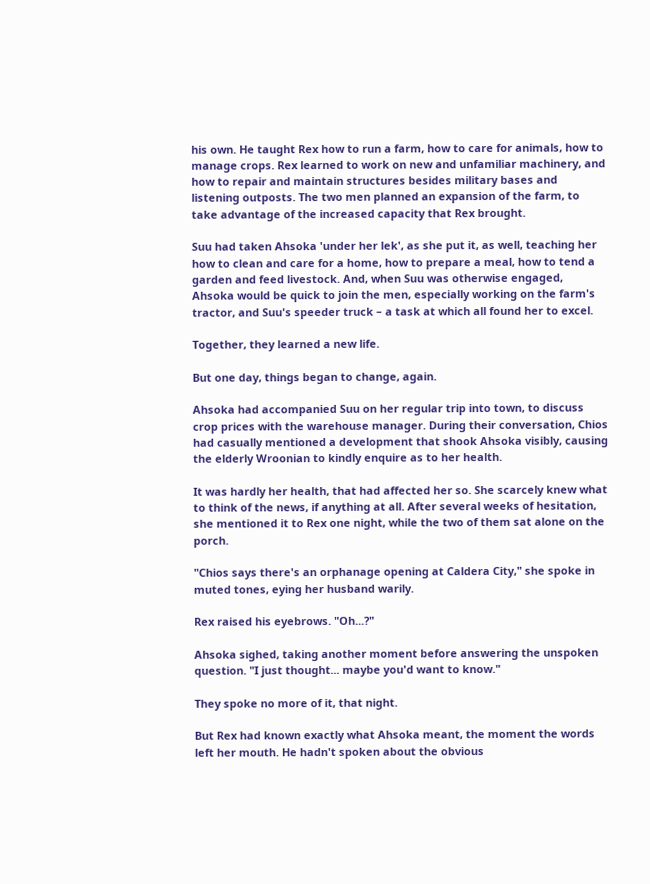his own. He taught Rex how to run a farm, how to care for animals, how to manage crops. Rex learned to work on new and unfamiliar machinery, and how to repair and maintain structures besides military bases and listening outposts. The two men planned an expansion of the farm, to take advantage of the increased capacity that Rex brought.

Suu had taken Ahsoka 'under her lek', as she put it, as well, teaching her how to clean and care for a home, how to prepare a meal, how to tend a garden and feed livestock. And, when Suu was otherwise engaged, Ahsoka would be quick to join the men, especially working on the farm's tractor, and Suu's speeder truck – a task at which all found her to excel.

Together, they learned a new life.

But one day, things began to change, again.

Ahsoka had accompanied Suu on her regular trip into town, to discuss crop prices with the warehouse manager. During their conversation, Chios had casually mentioned a development that shook Ahsoka visibly, causing the elderly Wroonian to kindly enquire as to her health.

It was hardly her health, that had affected her so. She scarcely knew what to think of the news, if anything at all. After several weeks of hesitation, she mentioned it to Rex one night, while the two of them sat alone on the porch.

"Chios says there's an orphanage opening at Caldera City," she spoke in muted tones, eying her husband warily.

Rex raised his eyebrows. "Oh...?"

Ahsoka sighed, taking another moment before answering the unspoken question. "I just thought... maybe you'd want to know."

They spoke no more of it, that night.

But Rex had known exactly what Ahsoka meant, the moment the words left her mouth. He hadn't spoken about the obvious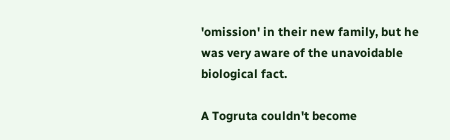'omission' in their new family, but he was very aware of the unavoidable biological fact.

A Togruta couldn't become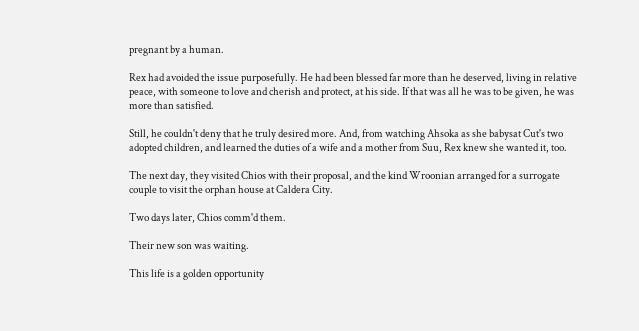pregnant by a human.

Rex had avoided the issue purposefully. He had been blessed far more than he deserved, living in relative peace, with someone to love and cherish and protect, at his side. If that was all he was to be given, he was more than satisfied.

Still, he couldn't deny that he truly desired more. And, from watching Ahsoka as she babysat Cut's two adopted children, and learned the duties of a wife and a mother from Suu, Rex knew she wanted it, too.

The next day, they visited Chios with their proposal, and the kind Wroonian arranged for a surrogate couple to visit the orphan house at Caldera City.

Two days later, Chios comm'd them.

Their new son was waiting.

This life is a golden opportunity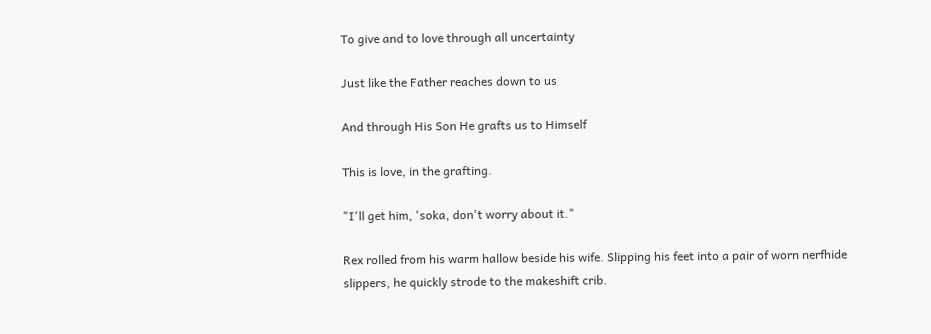To give and to love through all uncertainty

Just like the Father reaches down to us

And through His Son He grafts us to Himself

This is love, in the grafting.

"I'll get him, 'soka, don't worry about it."

Rex rolled from his warm hallow beside his wife. Slipping his feet into a pair of worn nerfhide slippers, he quickly strode to the makeshift crib.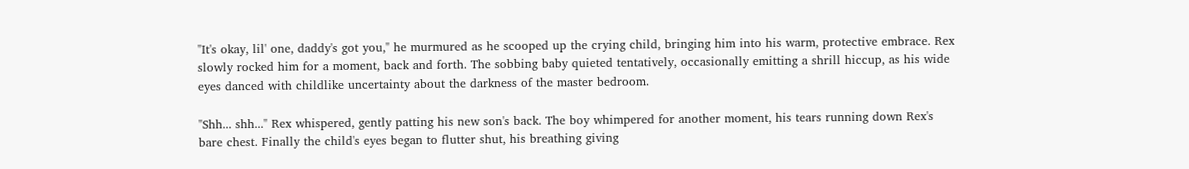"It's okay, lil' one, daddy's got you," he murmured as he scooped up the crying child, bringing him into his warm, protective embrace. Rex slowly rocked him for a moment, back and forth. The sobbing baby quieted tentatively, occasionally emitting a shrill hiccup, as his wide eyes danced with childlike uncertainty about the darkness of the master bedroom.

"Shh... shh..." Rex whispered, gently patting his new son's back. The boy whimpered for another moment, his tears running down Rex's bare chest. Finally the child's eyes began to flutter shut, his breathing giving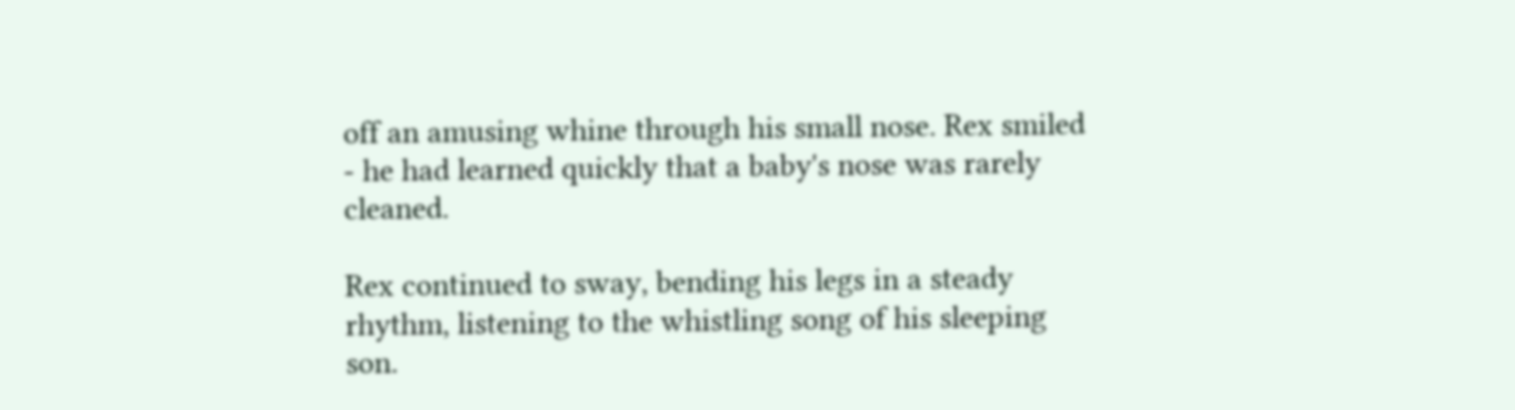off an amusing whine through his small nose. Rex smiled - he had learned quickly that a baby's nose was rarely cleaned.

Rex continued to sway, bending his legs in a steady rhythm, listening to the whistling song of his sleeping son.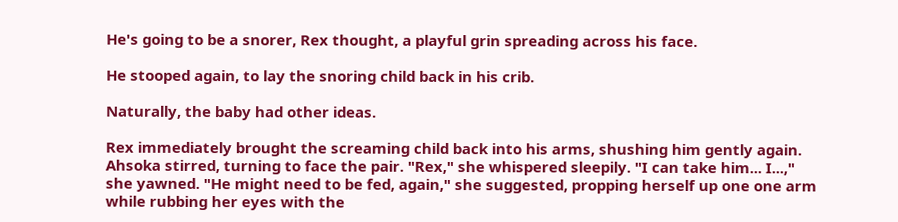He's going to be a snorer, Rex thought, a playful grin spreading across his face.

He stooped again, to lay the snoring child back in his crib.

Naturally, the baby had other ideas.

Rex immediately brought the screaming child back into his arms, shushing him gently again. Ahsoka stirred, turning to face the pair. "Rex," she whispered sleepily. "I can take him... I...," she yawned. "He might need to be fed, again," she suggested, propping herself up one one arm while rubbing her eyes with the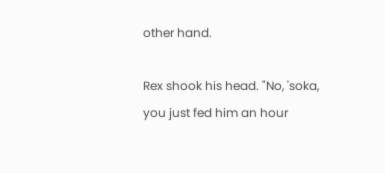other hand.

Rex shook his head. "No, 'soka, you just fed him an hour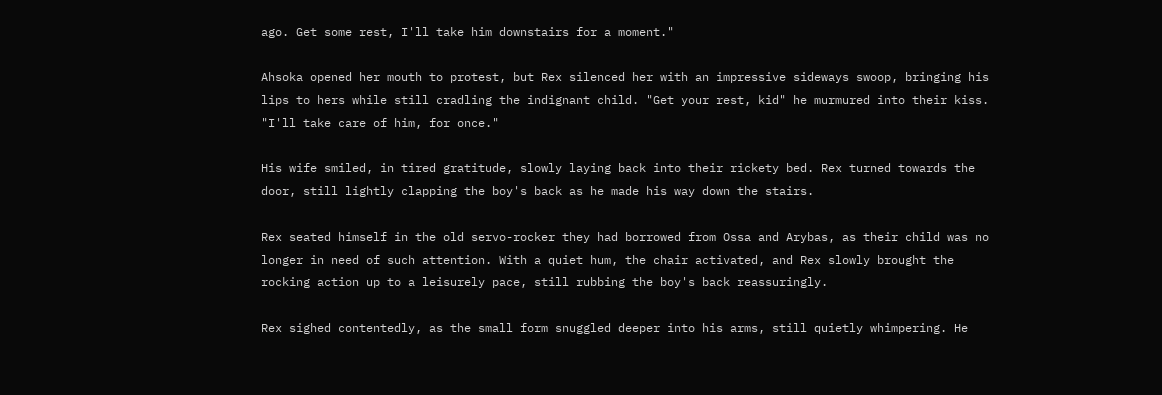ago. Get some rest, I'll take him downstairs for a moment."

Ahsoka opened her mouth to protest, but Rex silenced her with an impressive sideways swoop, bringing his lips to hers while still cradling the indignant child. "Get your rest, kid" he murmured into their kiss. "I'll take care of him, for once."

His wife smiled, in tired gratitude, slowly laying back into their rickety bed. Rex turned towards the door, still lightly clapping the boy's back as he made his way down the stairs.

Rex seated himself in the old servo-rocker they had borrowed from Ossa and Arybas, as their child was no longer in need of such attention. With a quiet hum, the chair activated, and Rex slowly brought the rocking action up to a leisurely pace, still rubbing the boy's back reassuringly.

Rex sighed contentedly, as the small form snuggled deeper into his arms, still quietly whimpering. He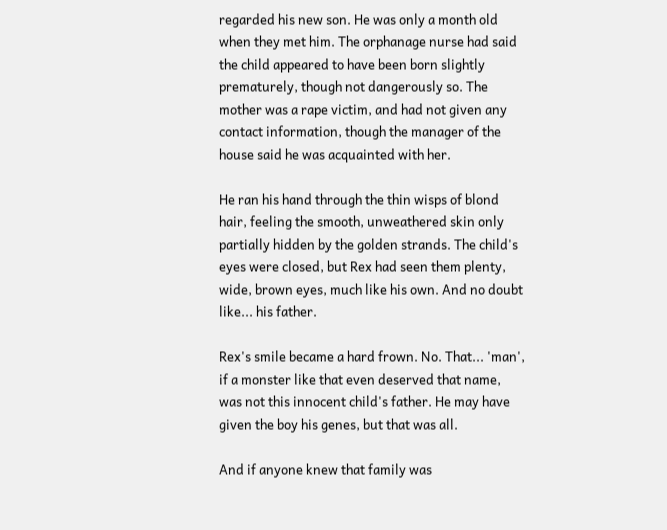regarded his new son. He was only a month old when they met him. The orphanage nurse had said the child appeared to have been born slightly prematurely, though not dangerously so. The mother was a rape victim, and had not given any contact information, though the manager of the house said he was acquainted with her.

He ran his hand through the thin wisps of blond hair, feeling the smooth, unweathered skin only partially hidden by the golden strands. The child's eyes were closed, but Rex had seen them plenty, wide, brown eyes, much like his own. And no doubt like... his father.

Rex's smile became a hard frown. No. That... 'man', if a monster like that even deserved that name, was not this innocent child's father. He may have given the boy his genes, but that was all.

And if anyone knew that family was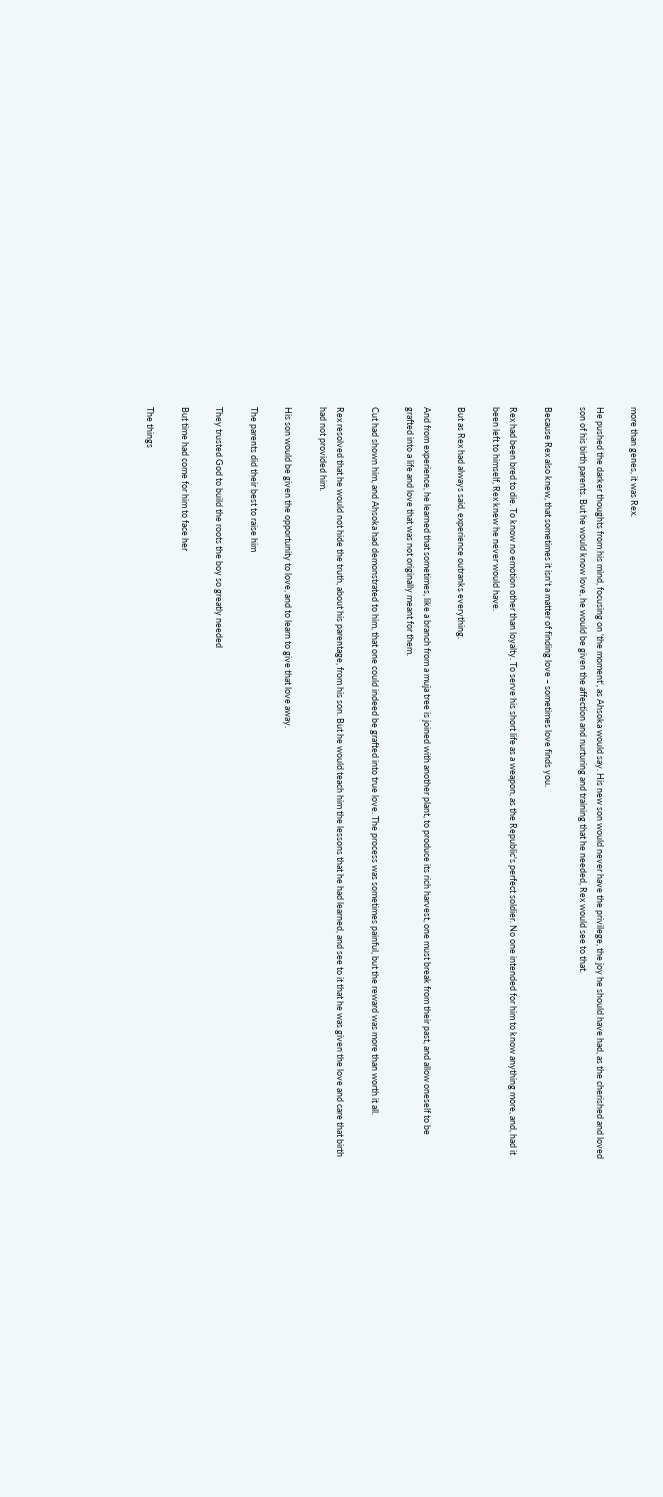more than genes, it was Rex.

He pushed the darker thoughts from his mind, focusing on 'the moment', as Ahsoka would say. His new son would never have the privilege, the joy he should have had, as the cherished and loved son of his birth parents. But he would know love, he would be given the affection and nurturing and training that he needed, Rex would see to that.

Because Rex also knew, that sometimes it isn't a matter of finding love – sometimes love finds you.

Rex had been bred to die. To know no emotion other than loyalty. To serve his short life as a weapon, as the Republic's perfect soldier. No one intended for him to know anything more, and, had it been left to himself, Rex knew he never would have.

But as Rex had always said, experience outranks everything.

And from experience, he learned that sometimes, like a branch from a muja tree is joined with another plant, to produce its rich harvest, one must break from their past, and allow oneself to be grafted into a life and love that was not originally meant for them.

Cut had shown him, and Ahsoka had demonstrated to him, that one could indeed be grafted into true love. The process was sometimes painful, but the reward was more than worth it all.

Rex resolved that he would not hide the truth, about his parentage, from his son. But he would teach him the lessons that he had learned, and see to it that he was given the love and care that birth had not provided him.

His son would be given the opportunity to love, and to learn to give that love away.

The parents did their best to raise him

They trusted God to build the roots the boy so greatly needed

But time had come for him to face her

The things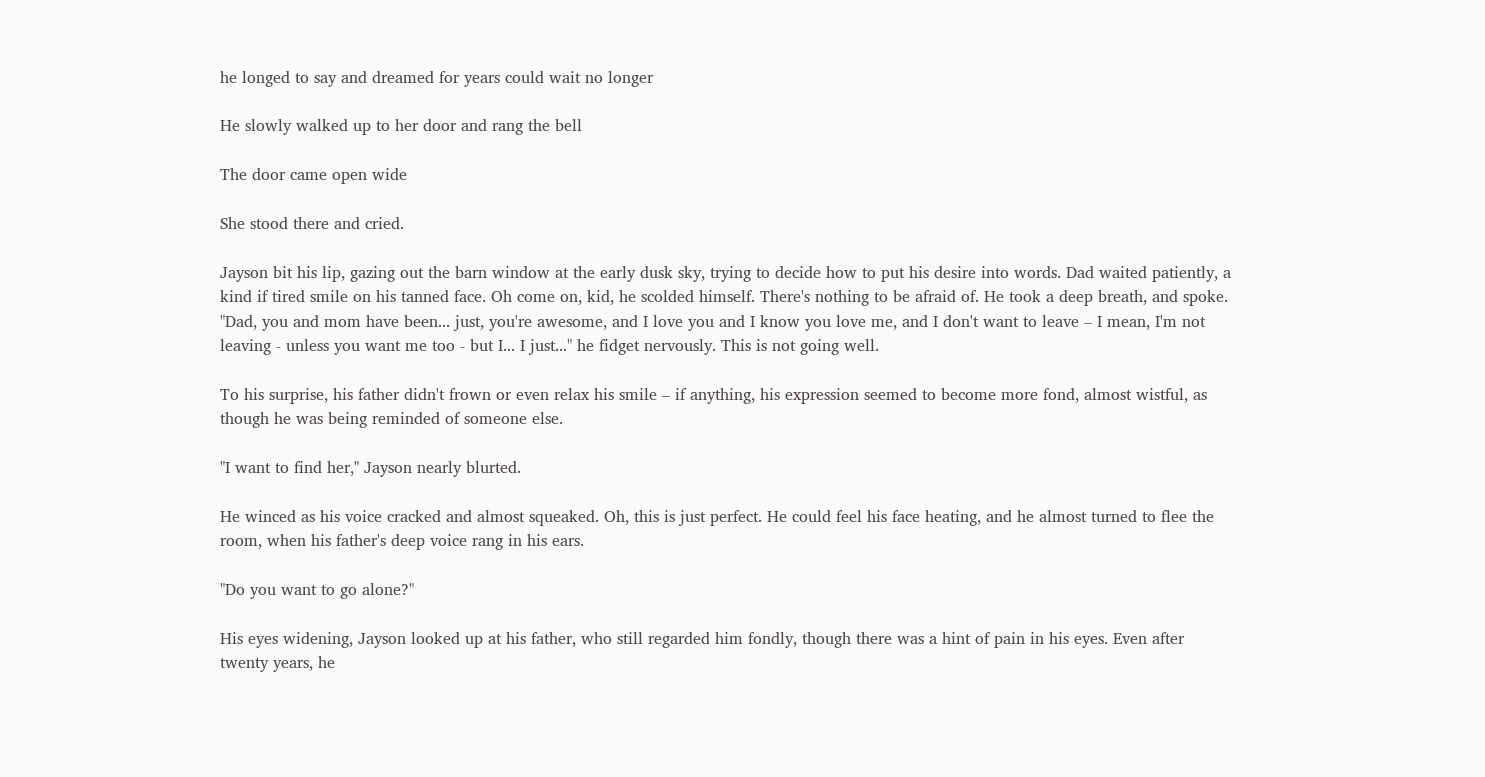he longed to say and dreamed for years could wait no longer

He slowly walked up to her door and rang the bell

The door came open wide

She stood there and cried.

Jayson bit his lip, gazing out the barn window at the early dusk sky, trying to decide how to put his desire into words. Dad waited patiently, a kind if tired smile on his tanned face. Oh come on, kid, he scolded himself. There's nothing to be afraid of. He took a deep breath, and spoke. "Dad, you and mom have been... just, you're awesome, and I love you and I know you love me, and I don't want to leave – I mean, I'm not leaving - unless you want me too - but I... I just..." he fidget nervously. This is not going well.

To his surprise, his father didn't frown or even relax his smile – if anything, his expression seemed to become more fond, almost wistful, as though he was being reminded of someone else.

"I want to find her," Jayson nearly blurted.

He winced as his voice cracked and almost squeaked. Oh, this is just perfect. He could feel his face heating, and he almost turned to flee the room, when his father's deep voice rang in his ears.

"Do you want to go alone?"

His eyes widening, Jayson looked up at his father, who still regarded him fondly, though there was a hint of pain in his eyes. Even after twenty years, he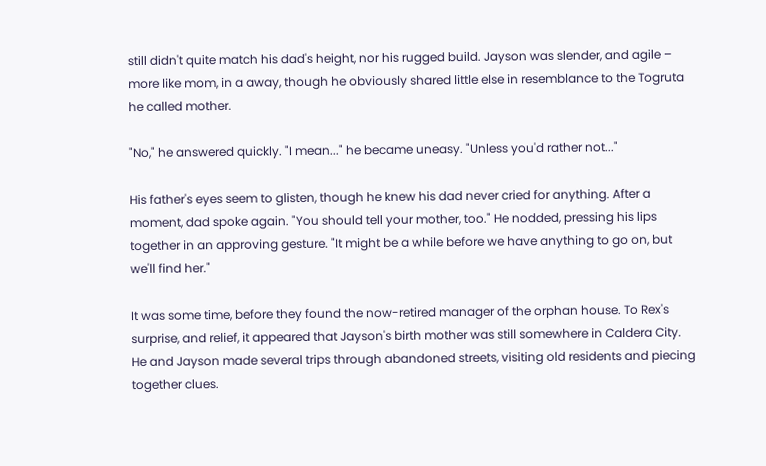still didn't quite match his dad's height, nor his rugged build. Jayson was slender, and agile – more like mom, in a away, though he obviously shared little else in resemblance to the Togruta he called mother.

"No," he answered quickly. "I mean..." he became uneasy. "Unless you'd rather not..."

His father's eyes seem to glisten, though he knew his dad never cried for anything. After a moment, dad spoke again. "You should tell your mother, too." He nodded, pressing his lips together in an approving gesture. "It might be a while before we have anything to go on, but we'll find her."

It was some time, before they found the now-retired manager of the orphan house. To Rex's surprise, and relief, it appeared that Jayson's birth mother was still somewhere in Caldera City. He and Jayson made several trips through abandoned streets, visiting old residents and piecing together clues.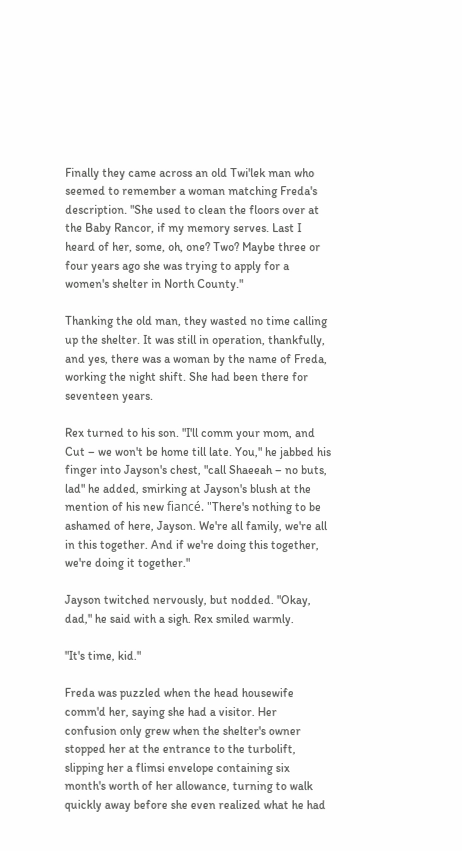Finally they came across an old Twi'lek man who seemed to remember a woman matching Freda's description. "She used to clean the floors over at the Baby Rancor, if my memory serves. Last I heard of her, some, oh, one? Two? Maybe three or four years ago she was trying to apply for a women's shelter in North County."

Thanking the old man, they wasted no time calling up the shelter. It was still in operation, thankfully, and yes, there was a woman by the name of Freda, working the night shift. She had been there for seventeen years.

Rex turned to his son. "I'll comm your mom, and Cut – we won't be home till late. You," he jabbed his finger into Jayson's chest, "call Shaeeah – no buts, lad" he added, smirking at Jayson's blush at the mention of his new fiancé. "There's nothing to be ashamed of here, Jayson. We're all family, we're all in this together. And if we're doing this together, we're doing it together."

Jayson twitched nervously, but nodded. "Okay, dad," he said with a sigh. Rex smiled warmly.

"It's time, kid."

Freda was puzzled when the head housewife comm'd her, saying she had a visitor. Her confusion only grew when the shelter's owner stopped her at the entrance to the turbolift, slipping her a flimsi envelope containing six month's worth of her allowance, turning to walk quickly away before she even realized what he had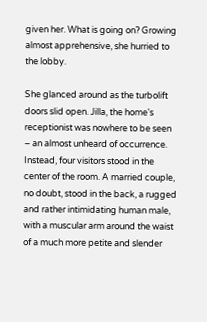given her. What is going on? Growing almost apprehensive, she hurried to the lobby.

She glanced around as the turbolift doors slid open. Jilla, the home's receptionist was nowhere to be seen – an almost unheard of occurrence. Instead, four visitors stood in the center of the room. A married couple, no doubt, stood in the back, a rugged and rather intimidating human male, with a muscular arm around the waist of a much more petite and slender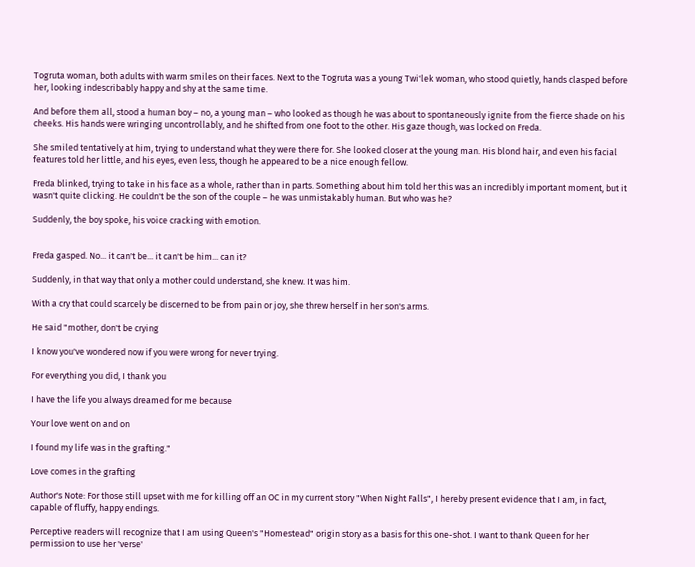Togruta woman, both adults with warm smiles on their faces. Next to the Togruta was a young Twi'lek woman, who stood quietly, hands clasped before her, looking indescribably happy and shy at the same time.

And before them all, stood a human boy – no, a young man – who looked as though he was about to spontaneously ignite from the fierce shade on his cheeks. His hands were wringing uncontrollably, and he shifted from one foot to the other. His gaze though, was locked on Freda.

She smiled tentatively at him, trying to understand what they were there for. She looked closer at the young man. His blond hair, and even his facial features told her little, and his eyes, even less, though he appeared to be a nice enough fellow.

Freda blinked, trying to take in his face as a whole, rather than in parts. Something about him told her this was an incredibly important moment, but it wasn't quite clicking. He couldn't be the son of the couple – he was unmistakably human. But who was he?

Suddenly, the boy spoke, his voice cracking with emotion.


Freda gasped. No... it can't be... it can't be him... can it?

Suddenly, in that way that only a mother could understand, she knew. It was him.

With a cry that could scarcely be discerned to be from pain or joy, she threw herself in her son's arms.

He said "mother, don't be crying

I know you've wondered now if you were wrong for never trying.

For everything you did, I thank you

I have the life you always dreamed for me because

Your love went on and on

I found my life was in the grafting."

Love comes in the grafting

Author's Note: For those still upset with me for killing off an OC in my current story "When Night Falls", I hereby present evidence that I am, in fact, capable of fluffy, happy endings.

Perceptive readers will recognize that I am using Queen's "Homestead" origin story as a basis for this one-shot. I want to thank Queen for her permission to use her 'verse'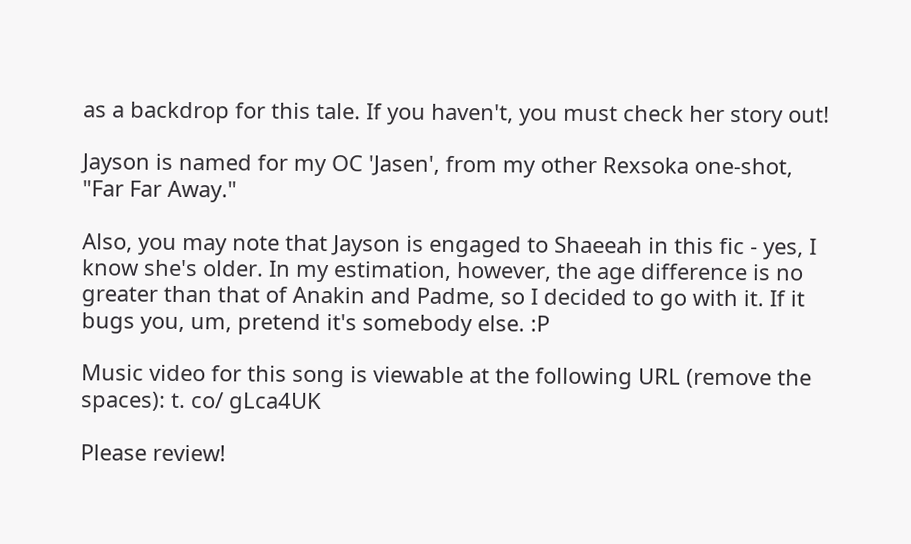as a backdrop for this tale. If you haven't, you must check her story out!

Jayson is named for my OC 'Jasen', from my other Rexsoka one-shot, "Far Far Away."

Also, you may note that Jayson is engaged to Shaeeah in this fic - yes, I know she's older. In my estimation, however, the age difference is no greater than that of Anakin and Padme, so I decided to go with it. If it bugs you, um, pretend it's somebody else. :P

Music video for this song is viewable at the following URL (remove the spaces): t. co/ gLca4UK

Please review!